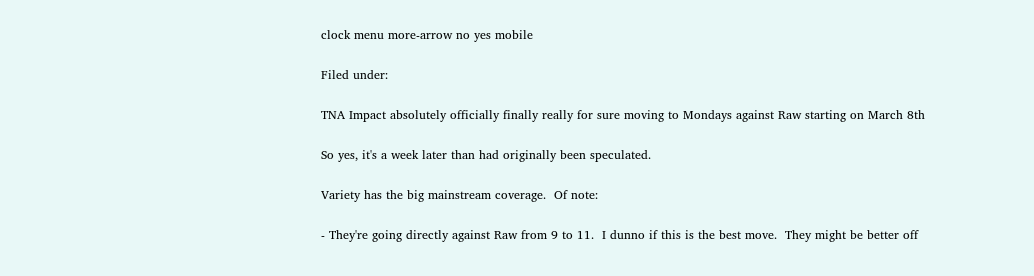clock menu more-arrow no yes mobile

Filed under:

TNA Impact absolutely officially finally really for sure moving to Mondays against Raw starting on March 8th

So yes, it's a week later than had originally been speculated.

Variety has the big mainstream coverage.  Of note:

- They're going directly against Raw from 9 to 11.  I dunno if this is the best move.  They might be better off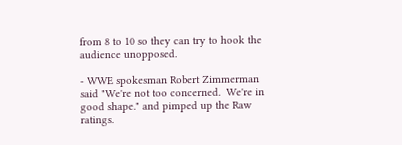from 8 to 10 so they can try to hook the audience unopposed.

- WWE spokesman Robert Zimmerman said "We're not too concerned.  We're in good shape." and pimped up the Raw ratings.